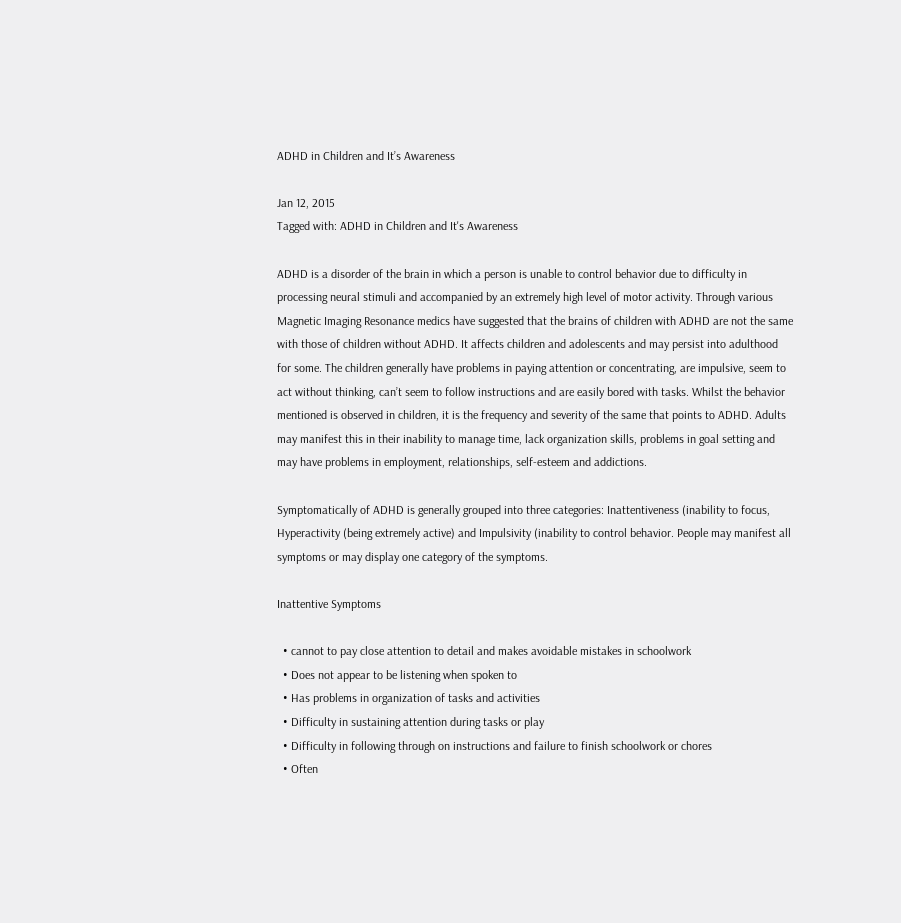ADHD in Children and It’s Awareness

Jan 12, 2015
Tagged with: ADHD in Children and It's Awareness

ADHD is a disorder of the brain in which a person is unable to control behavior due to difficulty in processing neural stimuli and accompanied by an extremely high level of motor activity. Through various Magnetic Imaging Resonance medics have suggested that the brains of children with ADHD are not the same with those of children without ADHD. It affects children and adolescents and may persist into adulthood for some. The children generally have problems in paying attention or concentrating, are impulsive, seem to act without thinking, can’t seem to follow instructions and are easily bored with tasks. Whilst the behavior mentioned is observed in children, it is the frequency and severity of the same that points to ADHD. Adults may manifest this in their inability to manage time, lack organization skills, problems in goal setting and may have problems in employment, relationships, self-esteem and addictions.

Symptomatically of ADHD is generally grouped into three categories: Inattentiveness (inability to focus, Hyperactivity (being extremely active) and Impulsivity (inability to control behavior. People may manifest all symptoms or may display one category of the symptoms.

Inattentive Symptoms

  • cannot to pay close attention to detail and makes avoidable mistakes in schoolwork
  • Does not appear to be listening when spoken to
  • Has problems in organization of tasks and activities
  • Difficulty in sustaining attention during tasks or play
  • Difficulty in following through on instructions and failure to finish schoolwork or chores
  • Often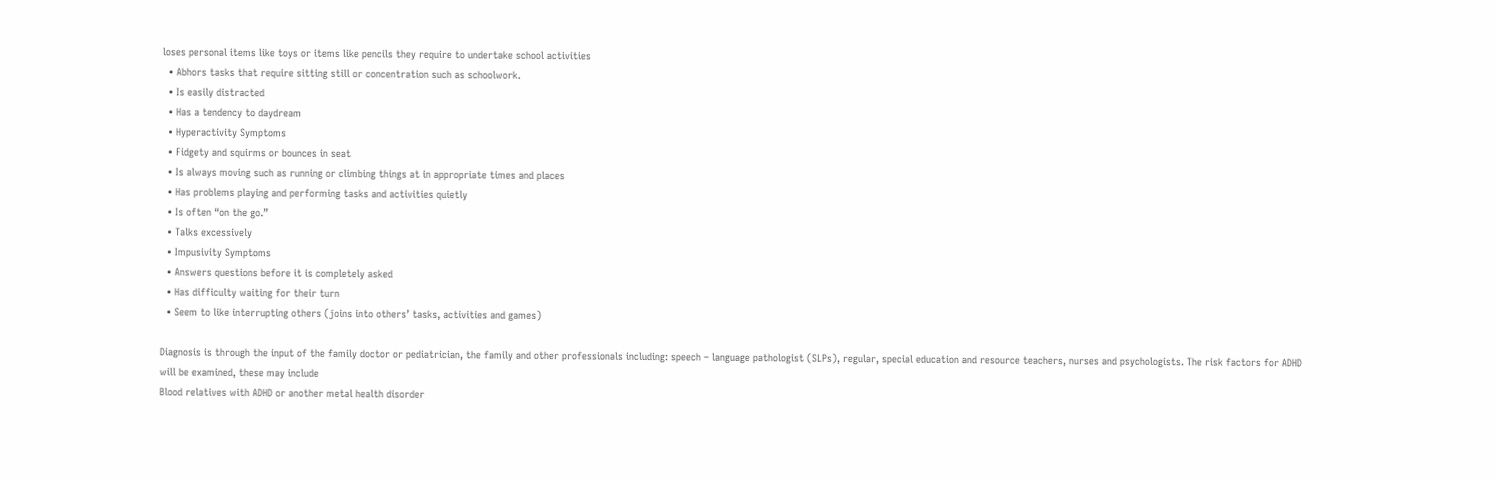loses personal items like toys or items like pencils they require to undertake school activities
  • Abhors tasks that require sitting still or concentration such as schoolwork.
  • Is easily distracted
  • Has a tendency to daydream
  • Hyperactivity Symptoms
  • Fidgety and squirms or bounces in seat
  • Is always moving such as running or climbing things at in appropriate times and places
  • Has problems playing and performing tasks and activities quietly
  • Is often “on the go.”
  • Talks excessively
  • Impusivity Symptoms
  • Answers questions before it is completely asked
  • Has difficulty waiting for their turn
  • Seem to like interrupting others (joins into others’ tasks, activities and games)

Diagnosis is through the input of the family doctor or pediatrician, the family and other professionals including: speech – language pathologist (SLPs), regular, special education and resource teachers, nurses and psychologists. The risk factors for ADHD will be examined, these may include
Blood relatives with ADHD or another metal health disorder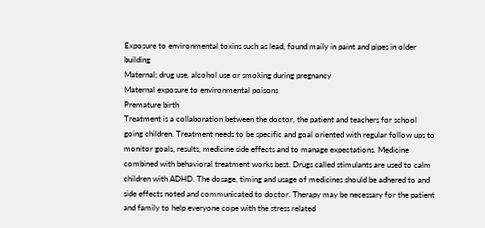Exposure to environmental toxins such as lead, found maily in paint and pipes in older building
Maternal; drug use, alcohol use or smoking during pregnancy
Maternal exposure to environmental poisons
Premature birth
Treatment is a collaboration between the doctor, the patient and teachers for school going children. Treatment needs to be specific and goal oriented with regular follow ups to monitor goals, results, medicine side effects and to manage expectations. Medicine combined with behavioral treatment works best. Drugs called stimulants are used to calm children with ADHD. The dosage, timing and usage of medicines should be adhered to and side effects noted and communicated to doctor. Therapy may be necessary for the patient and family to help everyone cope with the stress related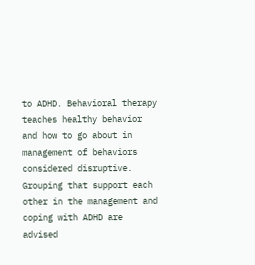to ADHD. Behavioral therapy teaches healthy behavior and how to go about in management of behaviors considered disruptive. Grouping that support each other in the management and coping with ADHD are advised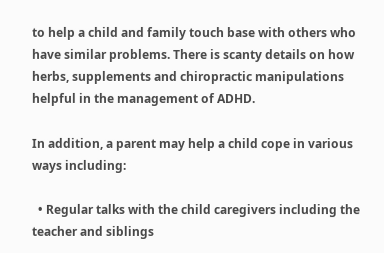to help a child and family touch base with others who have similar problems. There is scanty details on how herbs, supplements and chiropractic manipulations helpful in the management of ADHD.

In addition, a parent may help a child cope in various ways including:

  • Regular talks with the child caregivers including the teacher and siblings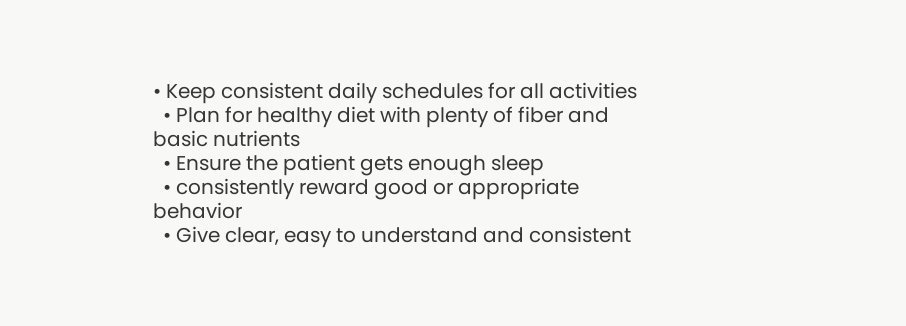• Keep consistent daily schedules for all activities
  • Plan for healthy diet with plenty of fiber and basic nutrients
  • Ensure the patient gets enough sleep
  • consistently reward good or appropriate behavior
  • Give clear, easy to understand and consistent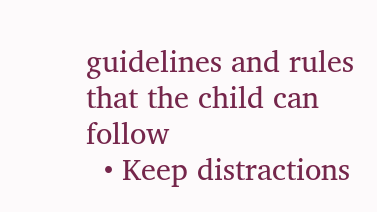guidelines and rules that the child can follow
  • Keep distractions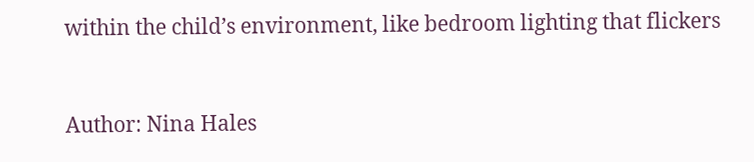within the child’s environment, like bedroom lighting that flickers


Author: Nina Hales